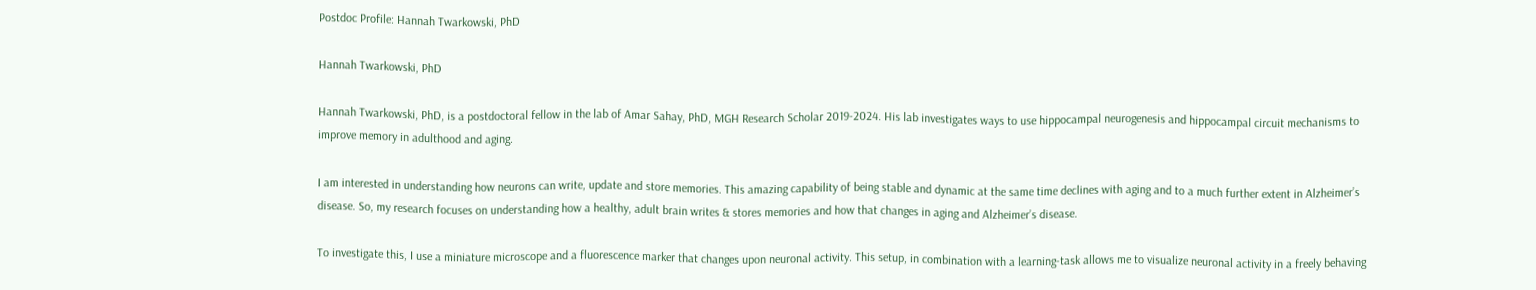Postdoc Profile: Hannah Twarkowski, PhD

Hannah Twarkowski, PhD

Hannah Twarkowski, PhD, is a postdoctoral fellow in the lab of Amar Sahay, PhD, MGH Research Scholar 2019-2024. His lab investigates ways to use hippocampal neurogenesis and hippocampal circuit mechanisms to improve memory in adulthood and aging.

I am interested in understanding how neurons can write, update and store memories. This amazing capability of being stable and dynamic at the same time declines with aging and to a much further extent in Alzheimer’s disease. So, my research focuses on understanding how a healthy, adult brain writes & stores memories and how that changes in aging and Alzheimer’s disease.

To investigate this, I use a miniature microscope and a fluorescence marker that changes upon neuronal activity. This setup, in combination with a learning-task allows me to visualize neuronal activity in a freely behaving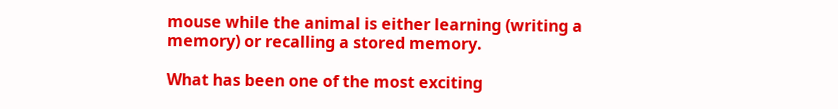mouse while the animal is either learning (writing a memory) or recalling a stored memory.

What has been one of the most exciting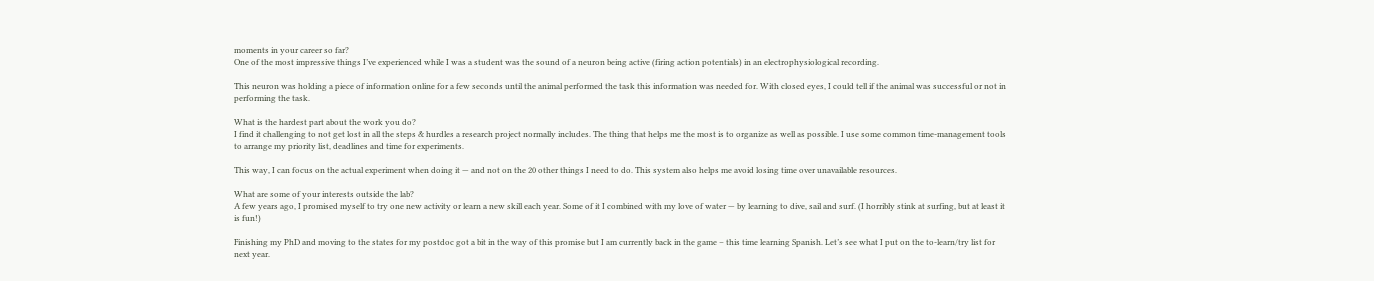moments in your career so far?
One of the most impressive things I’ve experienced while I was a student was the sound of a neuron being active (firing action potentials) in an electrophysiological recording.

This neuron was holding a piece of information online for a few seconds until the animal performed the task this information was needed for. With closed eyes, I could tell if the animal was successful or not in performing the task.

What is the hardest part about the work you do?
I find it challenging to not get lost in all the steps & hurdles a research project normally includes. The thing that helps me the most is to organize as well as possible. I use some common time-management tools to arrange my priority list, deadlines and time for experiments.

This way, I can focus on the actual experiment when doing it — and not on the 20 other things I need to do. This system also helps me avoid losing time over unavailable resources.

What are some of your interests outside the lab?
A few years ago, I promised myself to try one new activity or learn a new skill each year. Some of it I combined with my love of water — by learning to dive, sail and surf. (I horribly stink at surfing, but at least it is fun!)

Finishing my PhD and moving to the states for my postdoc got a bit in the way of this promise but I am currently back in the game – this time learning Spanish. Let’s see what I put on the to-learn/try list for next year.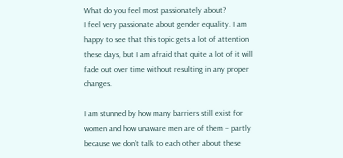What do you feel most passionately about?
I feel very passionate about gender equality. I am happy to see that this topic gets a lot of attention these days, but I am afraid that quite a lot of it will fade out over time without resulting in any proper changes.

I am stunned by how many barriers still exist for women and how unaware men are of them – partly because we don’t talk to each other about these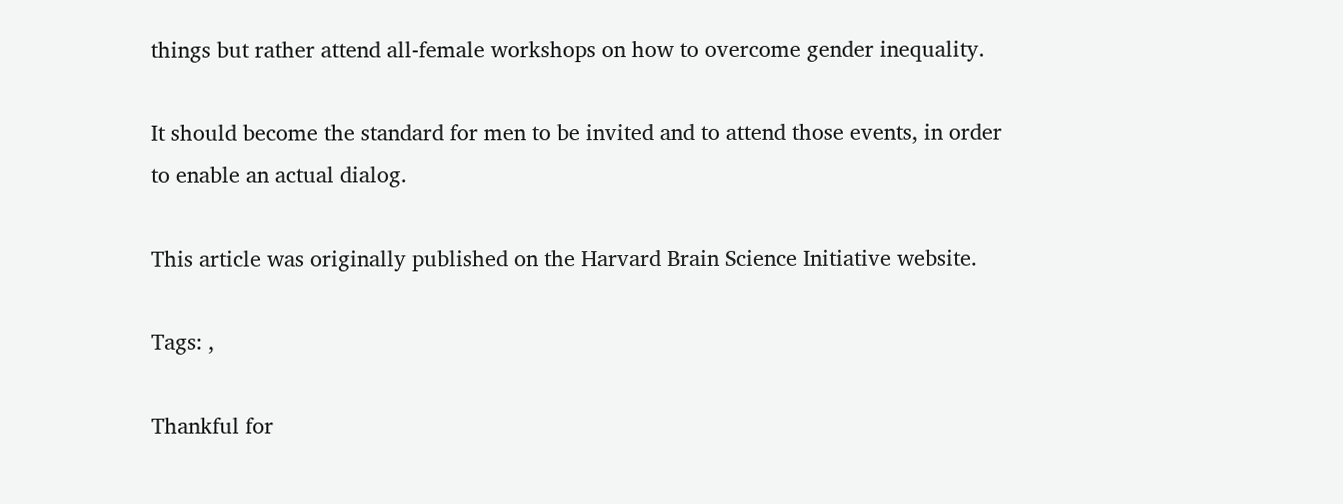things but rather attend all-female workshops on how to overcome gender inequality.

It should become the standard for men to be invited and to attend those events, in order to enable an actual dialog.

This article was originally published on the Harvard Brain Science Initiative website.

Tags: ,

Thankful for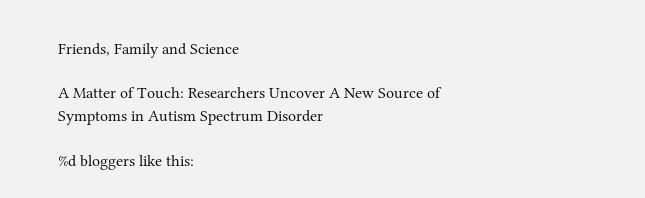Friends, Family and Science

A Matter of Touch: Researchers Uncover A New Source of Symptoms in Autism Spectrum Disorder

%d bloggers like this: